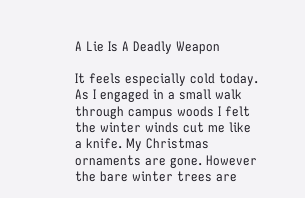A Lie Is A Deadly Weapon

It feels especially cold today. As I engaged in a small walk through campus woods I felt the winter winds cut me like a knife. My Christmas ornaments are gone. However the bare winter trees are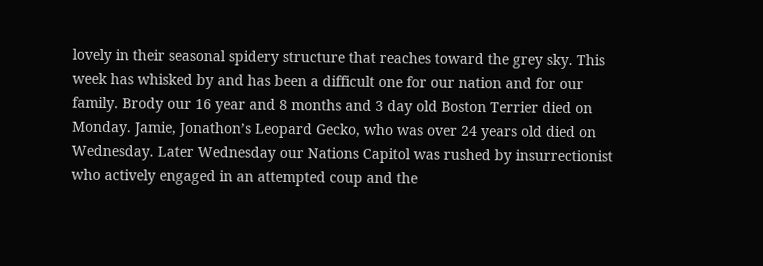lovely in their seasonal spidery structure that reaches toward the grey sky. This week has whisked by and has been a difficult one for our nation and for our family. Brody our 16 year and 8 months and 3 day old Boston Terrier died on Monday. Jamie, Jonathon’s Leopard Gecko, who was over 24 years old died on Wednesday. Later Wednesday our Nations Capitol was rushed by insurrectionist who actively engaged in an attempted coup and the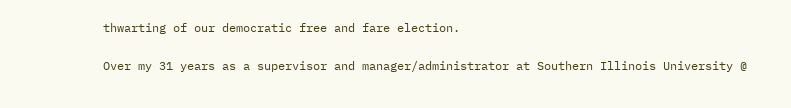thwarting of our democratic free and fare election.

Over my 31 years as a supervisor and manager/administrator at Southern Illinois University @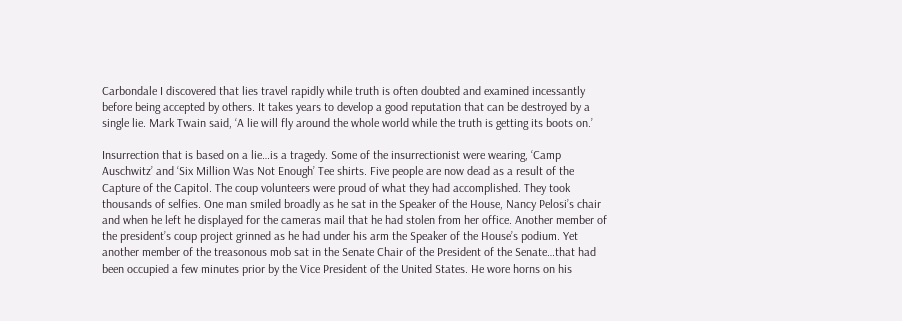Carbondale I discovered that lies travel rapidly while truth is often doubted and examined incessantly before being accepted by others. It takes years to develop a good reputation that can be destroyed by a single lie. Mark Twain said, ‘A lie will fly around the whole world while the truth is getting its boots on.’

Insurrection that is based on a lie…is a tragedy. Some of the insurrectionist were wearing, ‘Camp Auschwitz’ and ‘Six Million Was Not Enough’ Tee shirts. Five people are now dead as a result of the Capture of the Capitol. The coup volunteers were proud of what they had accomplished. They took thousands of selfies. One man smiled broadly as he sat in the Speaker of the House, Nancy Pelosi’s chair and when he left he displayed for the cameras mail that he had stolen from her office. Another member of the president’s coup project grinned as he had under his arm the Speaker of the House’s podium. Yet another member of the treasonous mob sat in the Senate Chair of the President of the Senate…that had been occupied a few minutes prior by the Vice President of the United States. He wore horns on his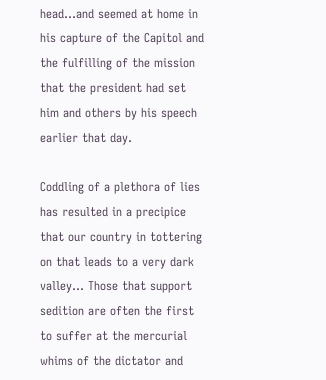head…and seemed at home in his capture of the Capitol and the fulfilling of the mission that the president had set him and others by his speech earlier that day.

Coddling of a plethora of lies has resulted in a precipice that our country in tottering on that leads to a very dark valley… Those that support sedition are often the first to suffer at the mercurial whims of the dictator and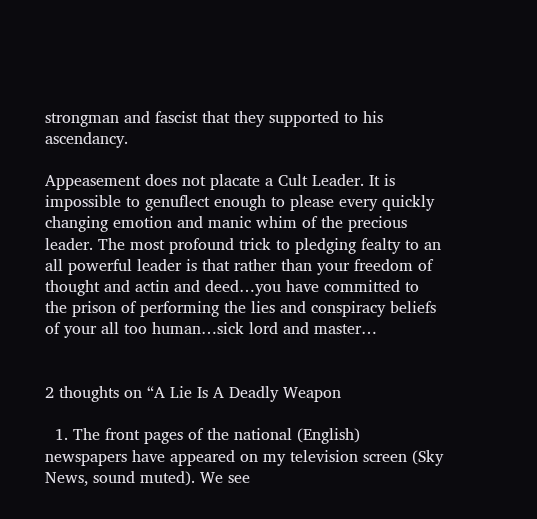strongman and fascist that they supported to his ascendancy.

Appeasement does not placate a Cult Leader. It is impossible to genuflect enough to please every quickly changing emotion and manic whim of the precious leader. The most profound trick to pledging fealty to an all powerful leader is that rather than your freedom of thought and actin and deed…you have committed to the prison of performing the lies and conspiracy beliefs of your all too human…sick lord and master…


2 thoughts on “A Lie Is A Deadly Weapon

  1. The front pages of the national (English) newspapers have appeared on my television screen (Sky News, sound muted). We see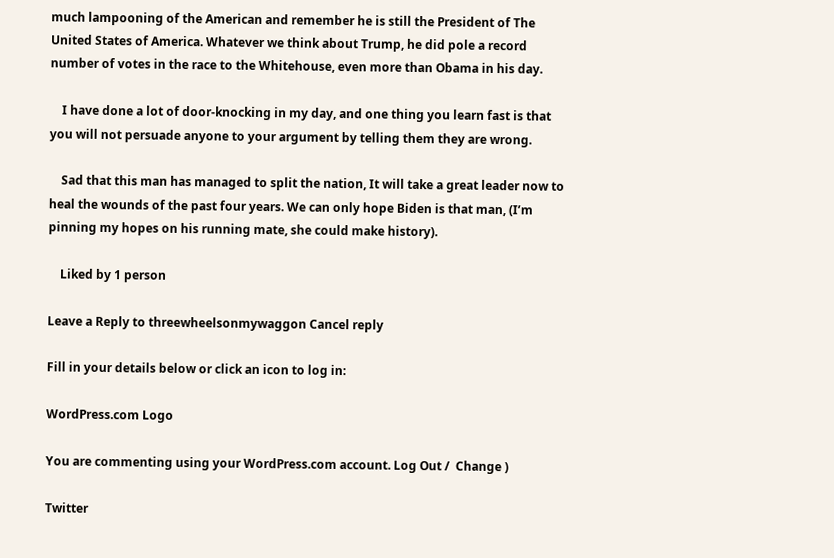much lampooning of the American and remember he is still the President of The United States of America. Whatever we think about Trump, he did pole a record number of votes in the race to the Whitehouse, even more than Obama in his day.

    I have done a lot of door-knocking in my day, and one thing you learn fast is that you will not persuade anyone to your argument by telling them they are wrong.

    Sad that this man has managed to split the nation, It will take a great leader now to heal the wounds of the past four years. We can only hope Biden is that man, (I’m pinning my hopes on his running mate, she could make history).

    Liked by 1 person

Leave a Reply to threewheelsonmywaggon Cancel reply

Fill in your details below or click an icon to log in:

WordPress.com Logo

You are commenting using your WordPress.com account. Log Out /  Change )

Twitter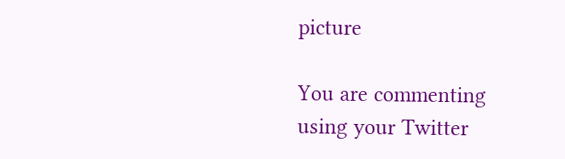picture

You are commenting using your Twitter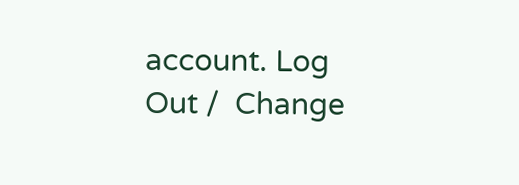account. Log Out /  Change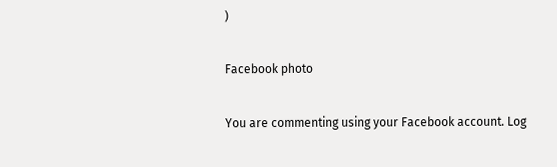)

Facebook photo

You are commenting using your Facebook account. Log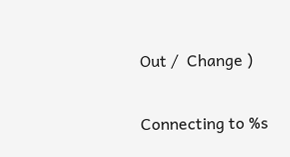Out /  Change )

Connecting to %s